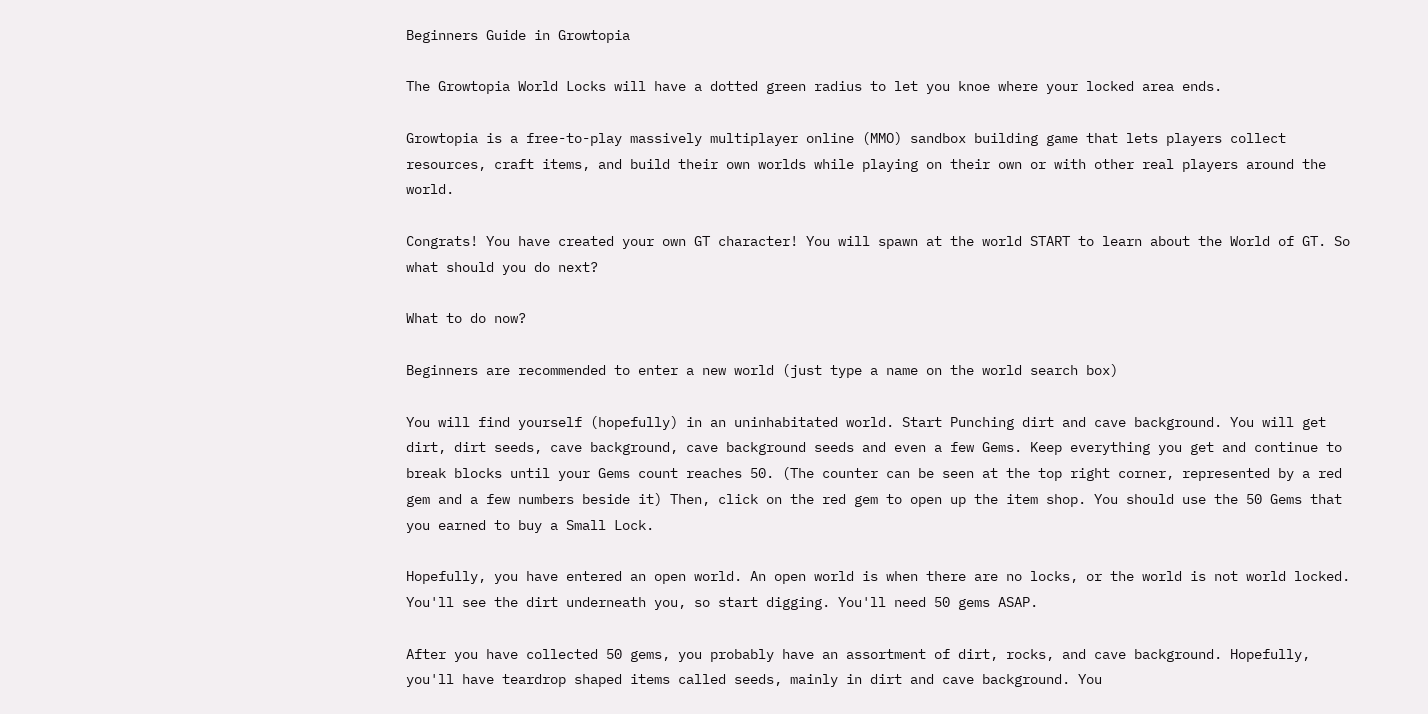Beginners Guide in Growtopia

The Growtopia World Locks will have a dotted green radius to let you knoe where your locked area ends.

Growtopia is a free-to-play massively multiplayer online (MMO) sandbox building game that lets players collect resources, craft items, and build their own worlds while playing on their own or with other real players around the world.

Congrats! You have created your own GT character! You will spawn at the world START to learn about the World of GT. So what should you do next?

What to do now?

Beginners are recommended to enter a new world (just type a name on the world search box)

You will find yourself (hopefully) in an uninhabitated world. Start Punching dirt and cave background. You will get dirt, dirt seeds, cave background, cave background seeds and even a few Gems. Keep everything you get and continue to break blocks until your Gems count reaches 50. (The counter can be seen at the top right corner, represented by a red gem and a few numbers beside it) Then, click on the red gem to open up the item shop. You should use the 50 Gems that you earned to buy a Small Lock.

Hopefully, you have entered an open world. An open world is when there are no locks, or the world is not world locked. You'll see the dirt underneath you, so start digging. You'll need 50 gems ASAP.

After you have collected 50 gems, you probably have an assortment of dirt, rocks, and cave background. Hopefully, you'll have teardrop shaped items called seeds, mainly in dirt and cave background. You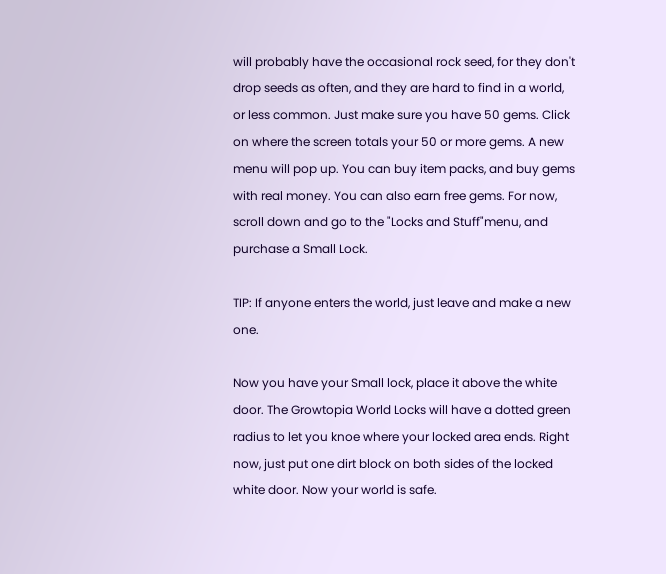will probably have the occasional rock seed, for they don't drop seeds as often, and they are hard to find in a world, or less common. Just make sure you have 50 gems. Click on where the screen totals your 50 or more gems. A new menu will pop up. You can buy item packs, and buy gems with real money. You can also earn free gems. For now, scroll down and go to the "Locks and Stuff"menu, and purchase a Small Lock.

TIP: If anyone enters the world, just leave and make a new one.

Now you have your Small lock, place it above the white door. The Growtopia World Locks will have a dotted green radius to let you knoe where your locked area ends. Right now, just put one dirt block on both sides of the locked white door. Now your world is safe.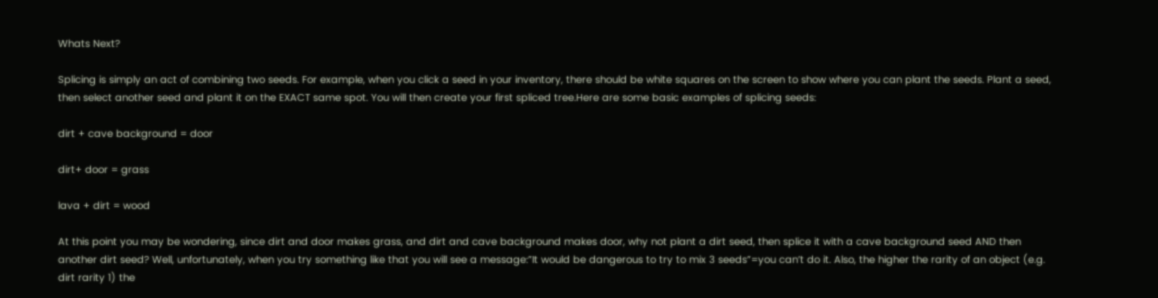Whats Next?

Splicing is simply an act of combining two seeds. For example, when you click a seed in your inventory, there should be white squares on the screen to show where you can plant the seeds. Plant a seed, then select another seed and plant it on the EXACT same spot. You will then create your first spliced tree.Here are some basic examples of splicing seeds:

dirt + cave background = door

dirt+ door = grass

lava + dirt = wood

At this point you may be wondering, since dirt and door makes grass, and dirt and cave background makes door, why not plant a dirt seed, then splice it with a cave background seed AND then another dirt seed? Well, unfortunately, when you try something like that you will see a message:”It would be dangerous to try to mix 3 seeds”=you can’t do it. Also, the higher the rarity of an object (e.g. dirt rarity 1) the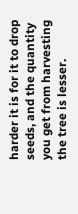harder it is for it to drop seeds, and the quantity you get from harvesting the tree is lesser.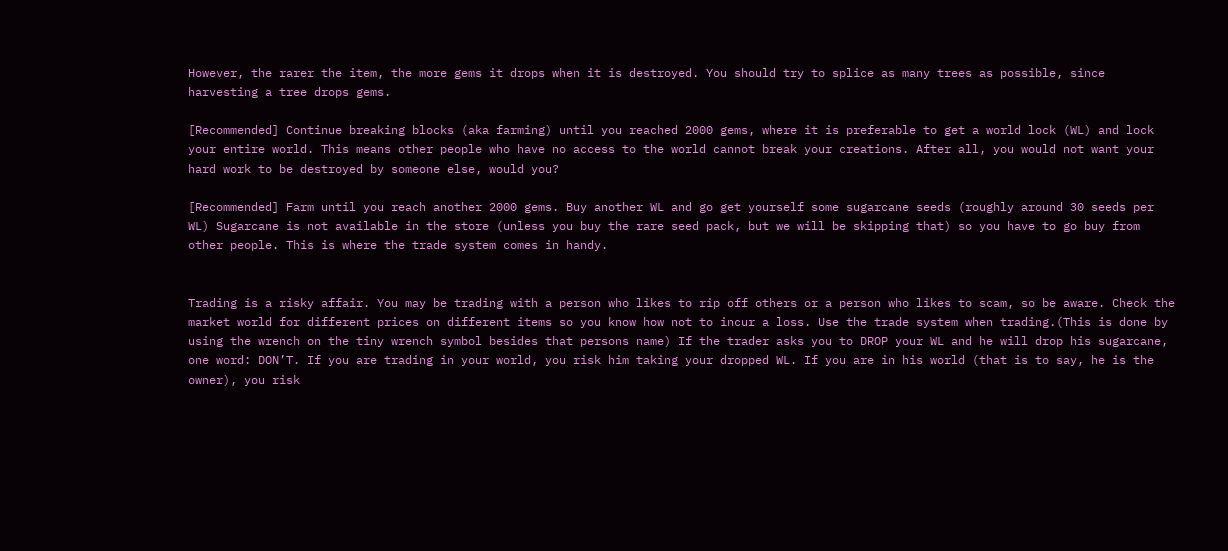However, the rarer the item, the more gems it drops when it is destroyed. You should try to splice as many trees as possible, since harvesting a tree drops gems.

[Recommended] Continue breaking blocks (aka farming) until you reached 2000 gems, where it is preferable to get a world lock (WL) and lock your entire world. This means other people who have no access to the world cannot break your creations. After all, you would not want your hard work to be destroyed by someone else, would you?

[Recommended] Farm until you reach another 2000 gems. Buy another WL and go get yourself some sugarcane seeds (roughly around 30 seeds per WL) Sugarcane is not available in the store (unless you buy the rare seed pack, but we will be skipping that) so you have to go buy from other people. This is where the trade system comes in handy.


Trading is a risky affair. You may be trading with a person who likes to rip off others or a person who likes to scam, so be aware. Check the market world for different prices on different items so you know how not to incur a loss. Use the trade system when trading.(This is done by using the wrench on the tiny wrench symbol besides that persons name) If the trader asks you to DROP your WL and he will drop his sugarcane, one word: DON’T. If you are trading in your world, you risk him taking your dropped WL. If you are in his world (that is to say, he is the owner), you risk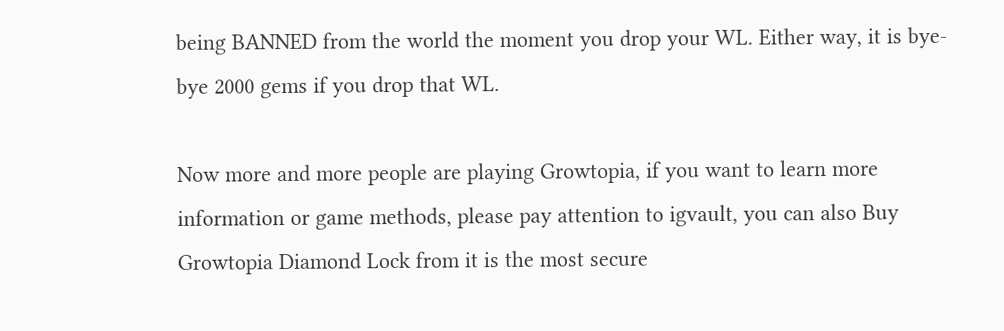being BANNED from the world the moment you drop your WL. Either way, it is bye-bye 2000 gems if you drop that WL.

Now more and more people are playing Growtopia, if you want to learn more information or game methods, please pay attention to igvault, you can also Buy Growtopia Diamond Lock from it is the most secure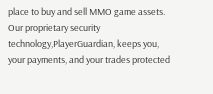place to buy and sell MMO game assets. Our proprietary security technology,PlayerGuardian, keeps you, your payments, and your trades protected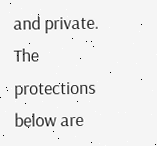and private. The protections below are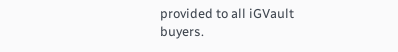provided to all iGVault buyers.